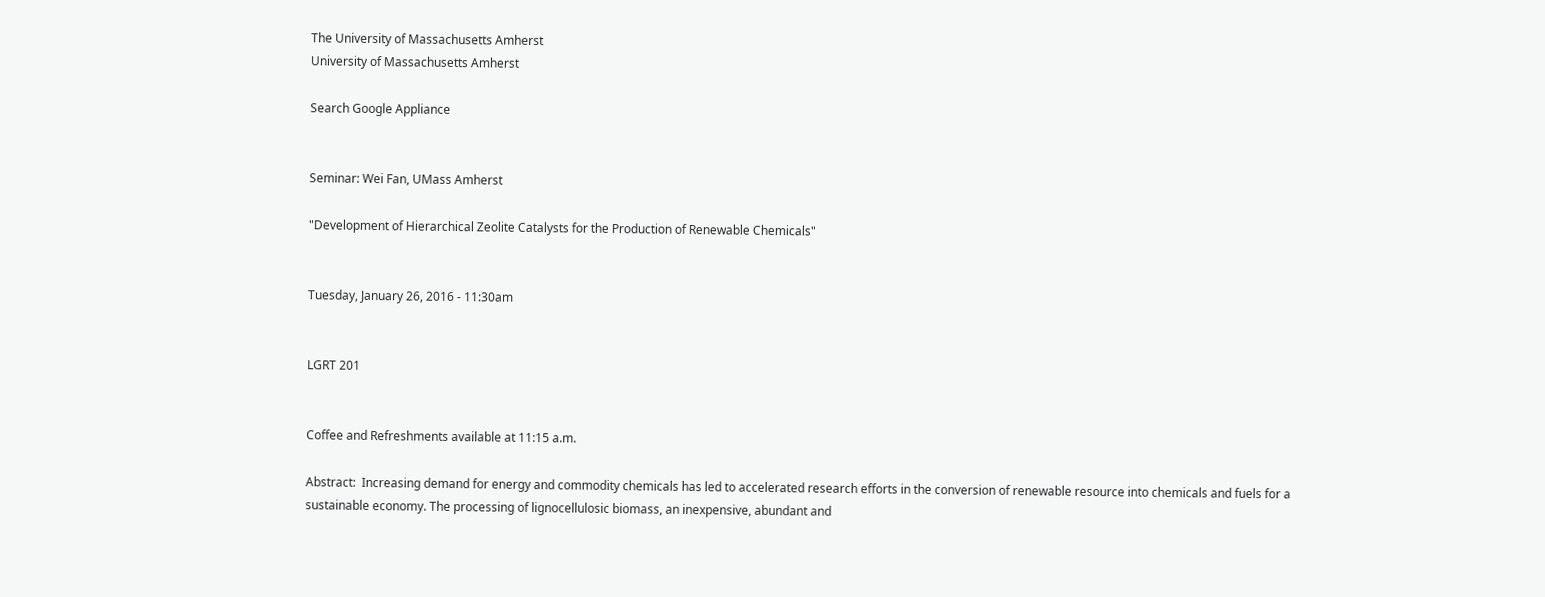The University of Massachusetts Amherst
University of Massachusetts Amherst

Search Google Appliance


Seminar: Wei Fan, UMass Amherst

"Development of Hierarchical Zeolite Catalysts for the Production of Renewable Chemicals"


Tuesday, January 26, 2016 - 11:30am


LGRT 201


Coffee and Refreshments available at 11:15 a.m.

Abstract:  Increasing demand for energy and commodity chemicals has led to accelerated research efforts in the conversion of renewable resource into chemicals and fuels for a sustainable economy. The processing of lignocellulosic biomass, an inexpensive, abundant and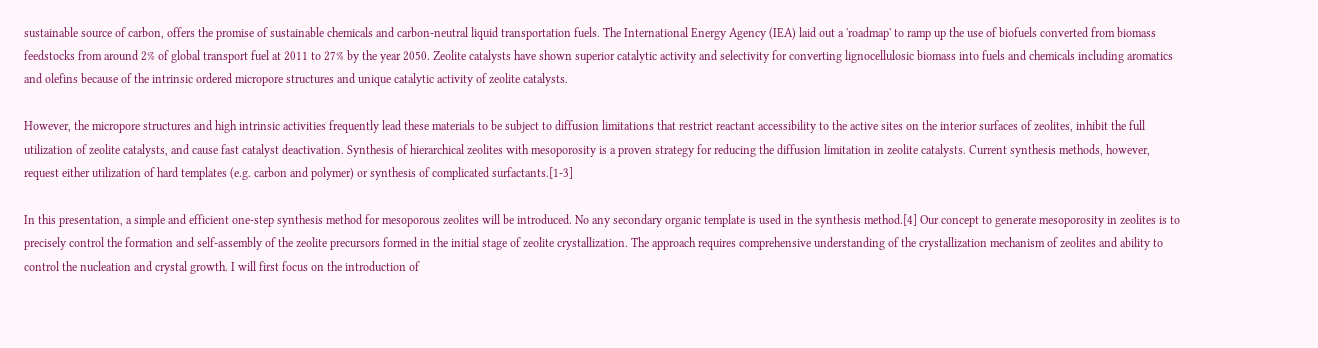sustainable source of carbon, offers the promise of sustainable chemicals and carbon-neutral liquid transportation fuels. The International Energy Agency (IEA) laid out a 'roadmap' to ramp up the use of biofuels converted from biomass feedstocks from around 2% of global transport fuel at 2011 to 27% by the year 2050. Zeolite catalysts have shown superior catalytic activity and selectivity for converting lignocellulosic biomass into fuels and chemicals including aromatics and olefins because of the intrinsic ordered micropore structures and unique catalytic activity of zeolite catalysts.

However, the micropore structures and high intrinsic activities frequently lead these materials to be subject to diffusion limitations that restrict reactant accessibility to the active sites on the interior surfaces of zeolites, inhibit the full utilization of zeolite catalysts, and cause fast catalyst deactivation. Synthesis of hierarchical zeolites with mesoporosity is a proven strategy for reducing the diffusion limitation in zeolite catalysts. Current synthesis methods, however, request either utilization of hard templates (e.g. carbon and polymer) or synthesis of complicated surfactants.[1-3]

In this presentation, a simple and efficient one-step synthesis method for mesoporous zeolites will be introduced. No any secondary organic template is used in the synthesis method.[4] Our concept to generate mesoporosity in zeolites is to precisely control the formation and self-assembly of the zeolite precursors formed in the initial stage of zeolite crystallization. The approach requires comprehensive understanding of the crystallization mechanism of zeolites and ability to control the nucleation and crystal growth. I will first focus on the introduction of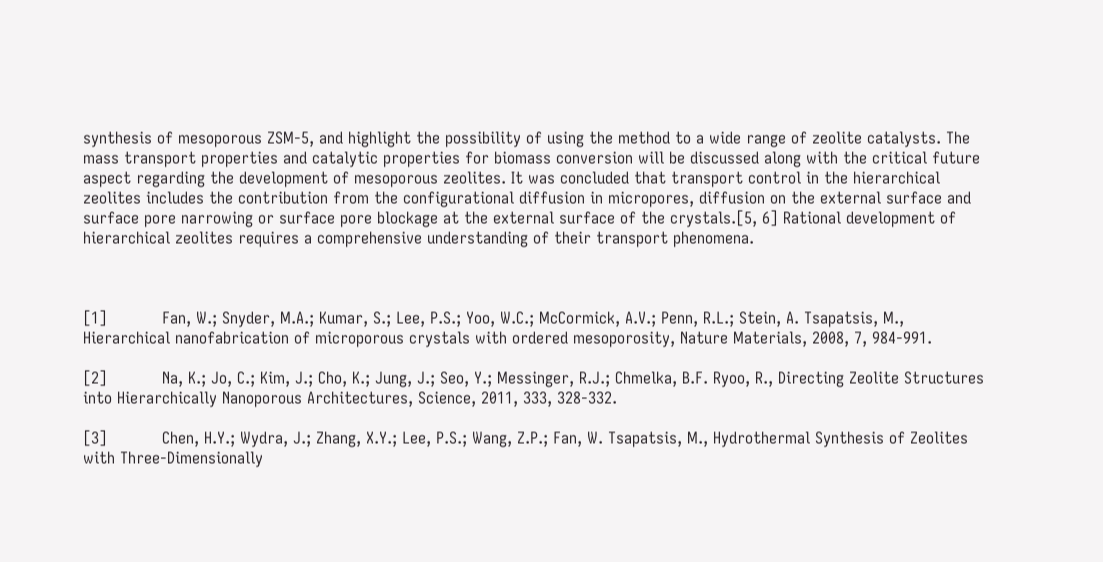synthesis of mesoporous ZSM-5, and highlight the possibility of using the method to a wide range of zeolite catalysts. The mass transport properties and catalytic properties for biomass conversion will be discussed along with the critical future aspect regarding the development of mesoporous zeolites. It was concluded that transport control in the hierarchical zeolites includes the contribution from the configurational diffusion in micropores, diffusion on the external surface and surface pore narrowing or surface pore blockage at the external surface of the crystals.[5, 6] Rational development of hierarchical zeolites requires a comprehensive understanding of their transport phenomena.



[1]           Fan, W.; Snyder, M.A.; Kumar, S.; Lee, P.S.; Yoo, W.C.; McCormick, A.V.; Penn, R.L.; Stein, A. Tsapatsis, M., Hierarchical nanofabrication of microporous crystals with ordered mesoporosity, Nature Materials, 2008, 7, 984-991.

[2]           Na, K.; Jo, C.; Kim, J.; Cho, K.; Jung, J.; Seo, Y.; Messinger, R.J.; Chmelka, B.F. Ryoo, R., Directing Zeolite Structures into Hierarchically Nanoporous Architectures, Science, 2011, 333, 328-332.

[3]           Chen, H.Y.; Wydra, J.; Zhang, X.Y.; Lee, P.S.; Wang, Z.P.; Fan, W. Tsapatsis, M., Hydrothermal Synthesis of Zeolites with Three-Dimensionally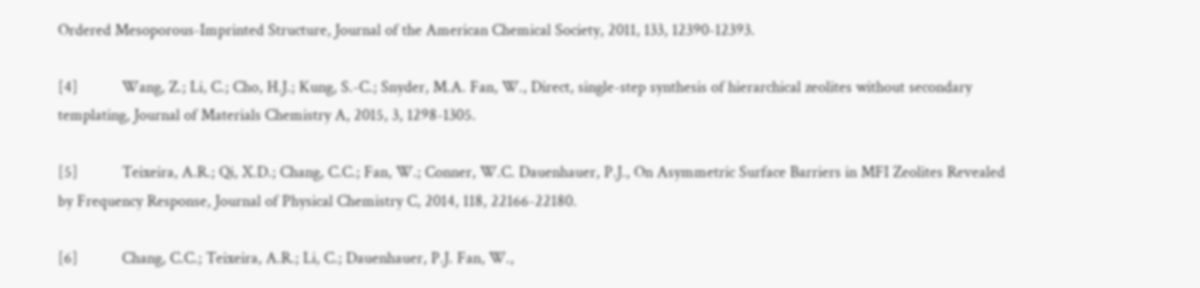Ordered Mesoporous-Imprinted Structure, Journal of the American Chemical Society, 2011, 133, 12390-12393.

[4]           Wang, Z.; Li, C.; Cho, H.J.; Kung, S.-C.; Snyder, M.A. Fan, W., Direct, single-step synthesis of hierarchical zeolites without secondary templating, Journal of Materials Chemistry A, 2015, 3, 1298-1305.

[5]           Teixeira, A.R.; Qi, X.D.; Chang, C.C.; Fan, W.; Conner, W.C. Dauenhauer, P.J., On Asymmetric Surface Barriers in MFI Zeolites Revealed by Frequency Response, Journal of Physical Chemistry C, 2014, 118, 22166-22180.

[6]           Chang, C.C.; Teixeira, A.R.; Li, C.; Dauenhauer, P.J. Fan, W.,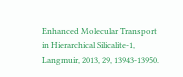Enhanced Molecular Transport in Hierarchical Silicalite-1, Langmuir, 2013, 29, 13943-13950.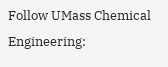Follow UMass Chemical Engineering: